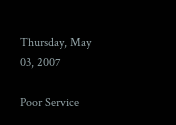Thursday, May 03, 2007

Poor Service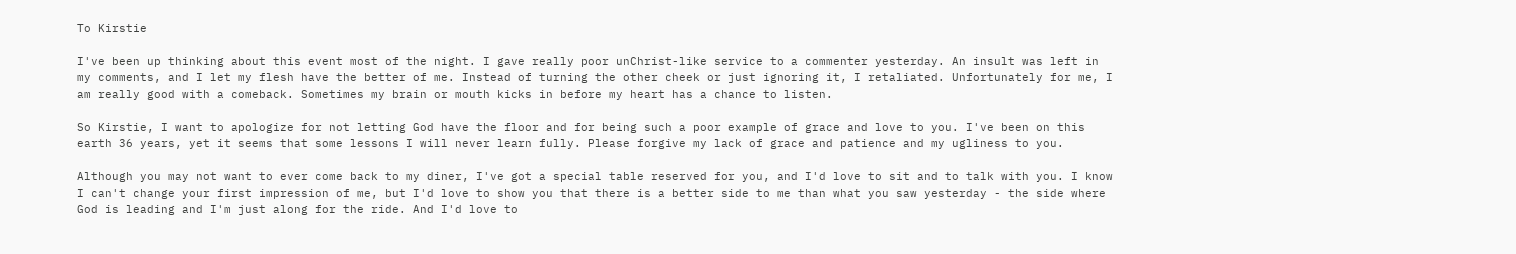To Kirstie

I've been up thinking about this event most of the night. I gave really poor unChrist-like service to a commenter yesterday. An insult was left in my comments, and I let my flesh have the better of me. Instead of turning the other cheek or just ignoring it, I retaliated. Unfortunately for me, I am really good with a comeback. Sometimes my brain or mouth kicks in before my heart has a chance to listen.

So Kirstie, I want to apologize for not letting God have the floor and for being such a poor example of grace and love to you. I've been on this earth 36 years, yet it seems that some lessons I will never learn fully. Please forgive my lack of grace and patience and my ugliness to you.

Although you may not want to ever come back to my diner, I've got a special table reserved for you, and I'd love to sit and to talk with you. I know I can't change your first impression of me, but I'd love to show you that there is a better side to me than what you saw yesterday - the side where God is leading and I'm just along for the ride. And I'd love to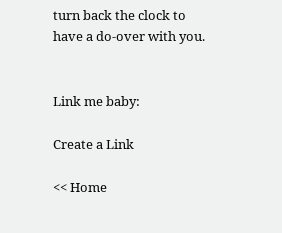turn back the clock to have a do-over with you.


Link me baby:

Create a Link

<< Home